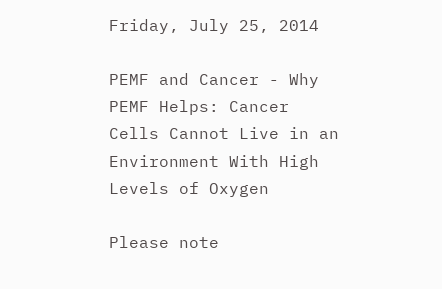Friday, July 25, 2014

PEMF and Cancer - Why PEMF Helps: Cancer Cells Cannot Live in an Environment With High Levels of Oxygen

Please note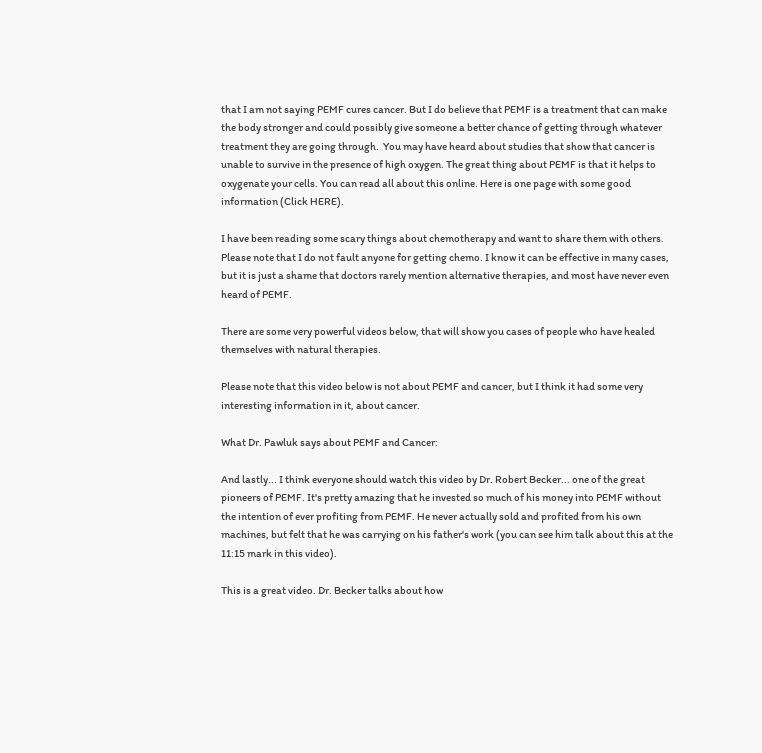that I am not saying PEMF cures cancer. But I do believe that PEMF is a treatment that can make the body stronger and could possibly give someone a better chance of getting through whatever treatment they are going through.  You may have heard about studies that show that cancer is unable to survive in the presence of high oxygen. The great thing about PEMF is that it helps to oxygenate your cells. You can read all about this online. Here is one page with some good information (Click HERE).

I have been reading some scary things about chemotherapy and want to share them with others. Please note that I do not fault anyone for getting chemo. I know it can be effective in many cases, but it is just a shame that doctors rarely mention alternative therapies, and most have never even heard of PEMF.

There are some very powerful videos below, that will show you cases of people who have healed themselves with natural therapies.

Please note that this video below is not about PEMF and cancer, but I think it had some very interesting information in it, about cancer.

What Dr. Pawluk says about PEMF and Cancer:

And lastly... I think everyone should watch this video by Dr. Robert Becker... one of the great pioneers of PEMF. It's pretty amazing that he invested so much of his money into PEMF without the intention of ever profiting from PEMF. He never actually sold and profited from his own machines, but felt that he was carrying on his father's work (you can see him talk about this at the 11:15 mark in this video).

This is a great video. Dr. Becker talks about how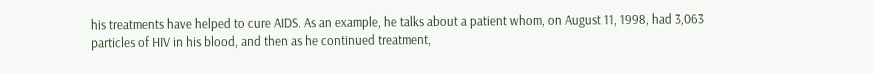his treatments have helped to cure AIDS. As an example, he talks about a patient whom, on August 11, 1998, had 3,063 particles of HIV in his blood, and then as he continued treatment,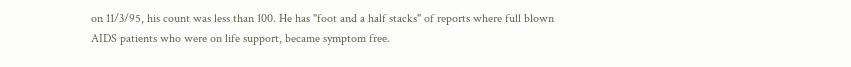on 11/3/95, his count was less than 100. He has "foot and a half stacks" of reports where full blown AIDS patients who were on life support, became symptom free.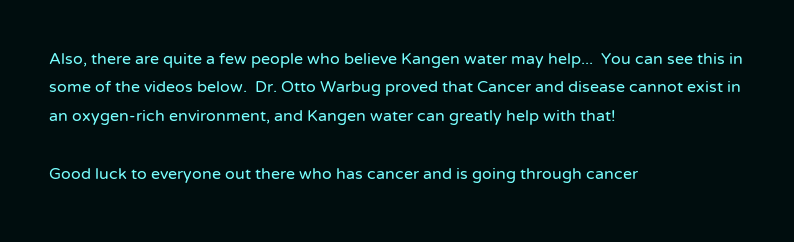Also, there are quite a few people who believe Kangen water may help...  You can see this in some of the videos below.  Dr. Otto Warbug proved that Cancer and disease cannot exist in an oxygen-rich environment, and Kangen water can greatly help with that!

Good luck to everyone out there who has cancer and is going through cancer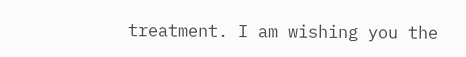treatment. I am wishing you the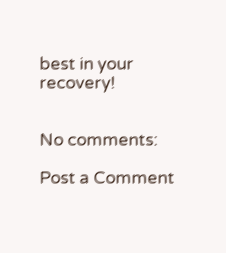best in your recovery!


No comments:

Post a Comment